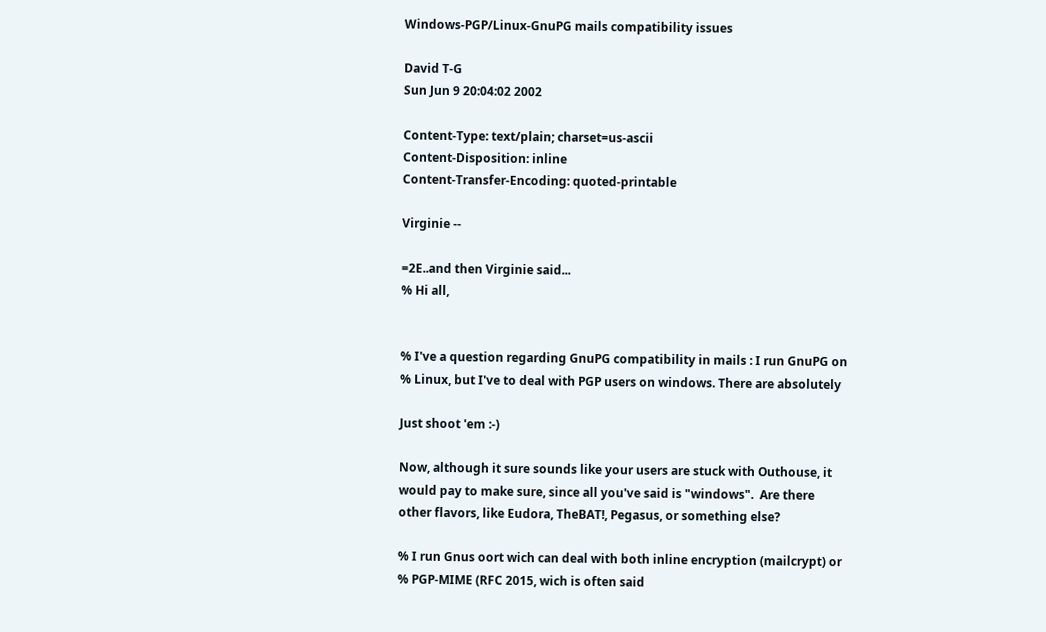Windows-PGP/Linux-GnuPG mails compatibility issues

David T-G
Sun Jun 9 20:04:02 2002

Content-Type: text/plain; charset=us-ascii
Content-Disposition: inline
Content-Transfer-Encoding: quoted-printable

Virginie --

=2E..and then Virginie said...
% Hi all,


% I've a question regarding GnuPG compatibility in mails : I run GnuPG on
% Linux, but I've to deal with PGP users on windows. There are absolutely

Just shoot 'em :-)

Now, although it sure sounds like your users are stuck with Outhouse, it
would pay to make sure, since all you've said is "windows".  Are there
other flavors, like Eudora, TheBAT!, Pegasus, or something else?

% I run Gnus oort wich can deal with both inline encryption (mailcrypt) or
% PGP-MIME (RFC 2015, wich is often said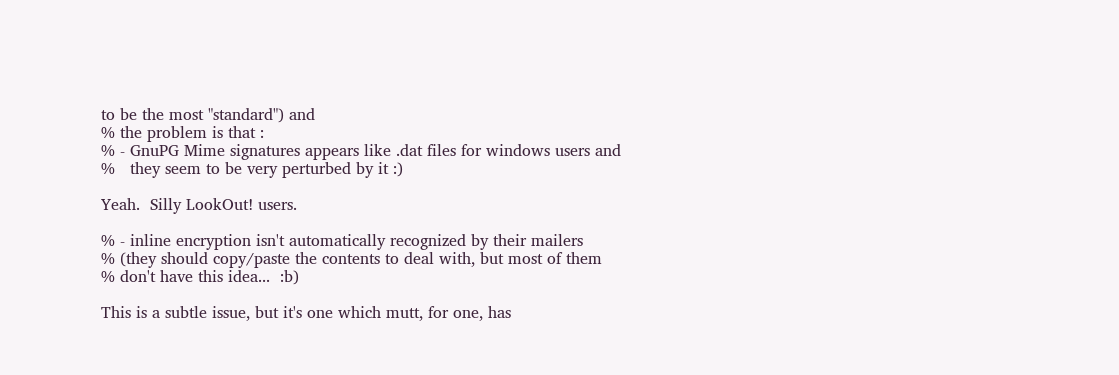to be the most "standard") and
% the problem is that :
% - GnuPG Mime signatures appears like .dat files for windows users and
%   they seem to be very perturbed by it :)

Yeah.  Silly LookOut! users.

% - inline encryption isn't automatically recognized by their mailers
% (they should copy/paste the contents to deal with, but most of them
% don't have this idea...  :b)

This is a subtle issue, but it's one which mutt, for one, has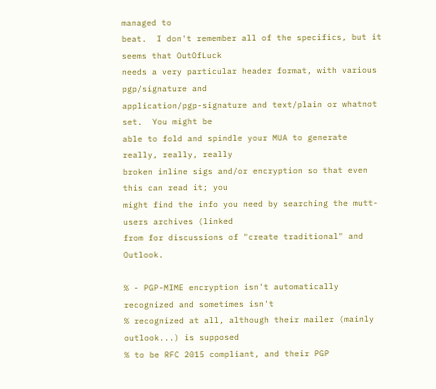managed to
beat.  I don't remember all of the specifics, but it seems that OutOfLuck
needs a very particular header format, with various pgp/signature and
application/pgp-signature and text/plain or whatnot set.  You might be
able to fold and spindle your MUA to generate really, really, really
broken inline sigs and/or encryption so that even this can read it; you
might find the info you need by searching the mutt-users archives (linked
from for discussions of "create traditional" and Outlook.

% - PGP-MIME encryption isn't automatically recognized and sometimes isn't
% recognized at all, although their mailer (mainly outlook...) is supposed
% to be RFC 2015 compliant, and their PGP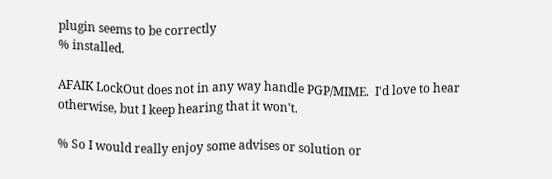plugin seems to be correctly
% installed.

AFAIK LockOut does not in any way handle PGP/MIME.  I'd love to hear
otherwise, but I keep hearing that it won't.

% So I would really enjoy some advises or solution or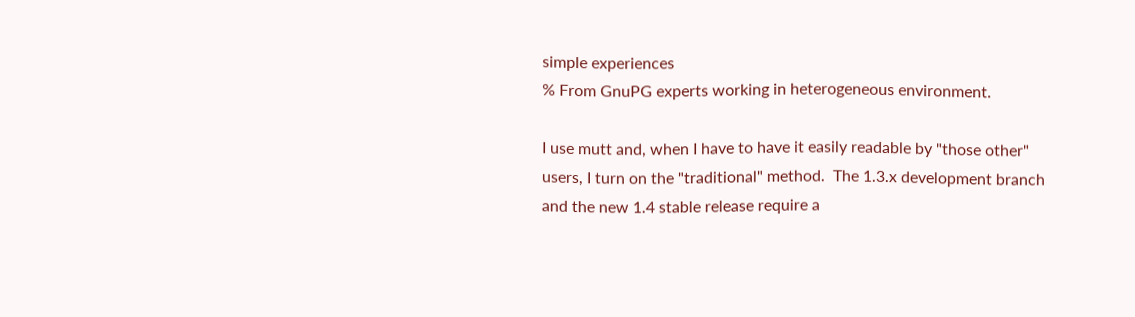simple experiences
% From GnuPG experts working in heterogeneous environment.

I use mutt and, when I have to have it easily readable by "those other"
users, I turn on the "traditional" method.  The 1.3.x development branch
and the new 1.4 stable release require a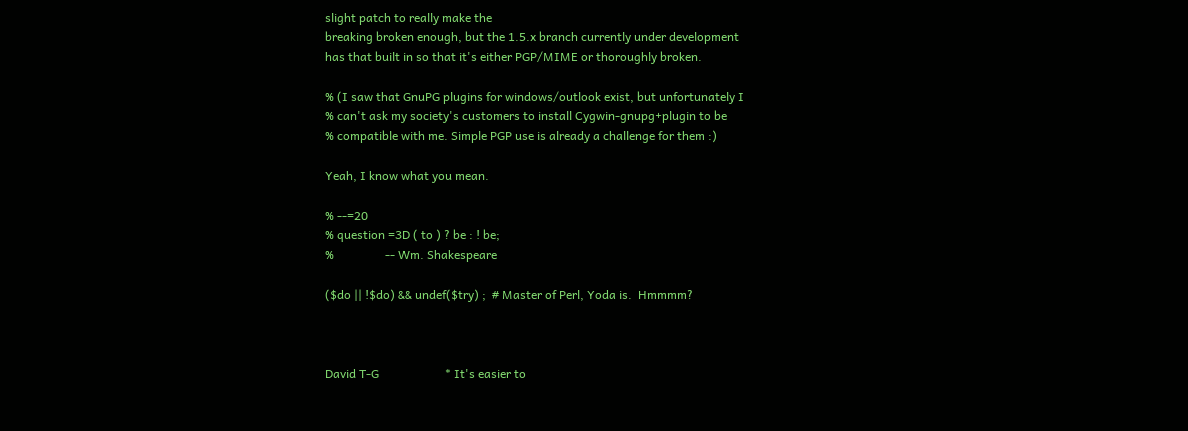slight patch to really make the
breaking broken enough, but the 1.5.x branch currently under development
has that built in so that it's either PGP/MIME or thoroughly broken.

% (I saw that GnuPG plugins for windows/outlook exist, but unfortunately I
% can't ask my society's customers to install Cygwin-gnupg+plugin to be
% compatible with me. Simple PGP use is already a challenge for them :)

Yeah, I know what you mean.

% --=20
% question =3D ( to ) ? be : ! be;
%                 -- Wm. Shakespeare

($do || !$do) && undef($try) ;  # Master of Perl, Yoda is.  Hmmmm?



David T-G                      * It's easier to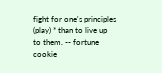fight for one's principles
(play) * than to live up to them. -- fortune cookie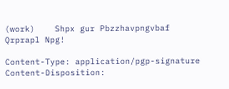(work)    Shpx gur Pbzzhavpngvbaf Qrprapl Npg!

Content-Type: application/pgp-signature
Content-Disposition: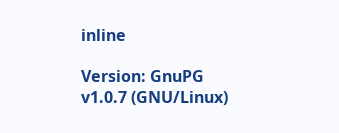inline

Version: GnuPG v1.0.7 (GNU/Linux)